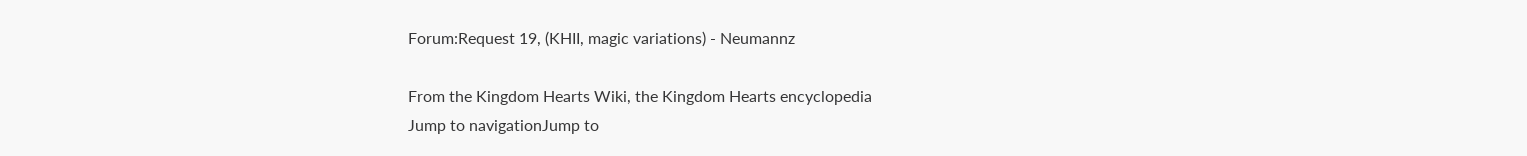Forum:Request 19, (KHII, magic variations) - Neumannz

From the Kingdom Hearts Wiki, the Kingdom Hearts encyclopedia
Jump to navigationJump to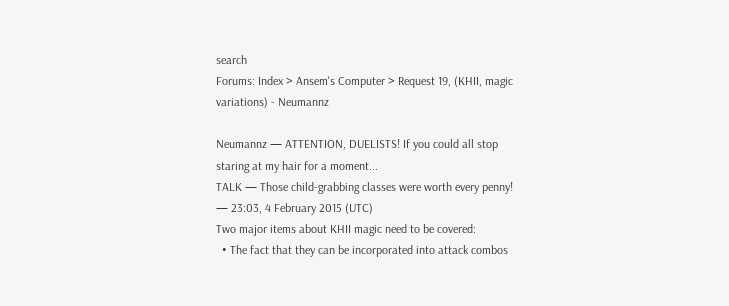search
Forums: Index > Ansem's Computer > Request 19, (KHII, magic variations) - Neumannz

Neumannz — ATTENTION, DUELISTS! If you could all stop staring at my hair for a moment...
TALK — Those child-grabbing classes were worth every penny!
— 23:03, 4 February 2015 (UTC)
Two major items about KHII magic need to be covered:
  • The fact that they can be incorporated into attack combos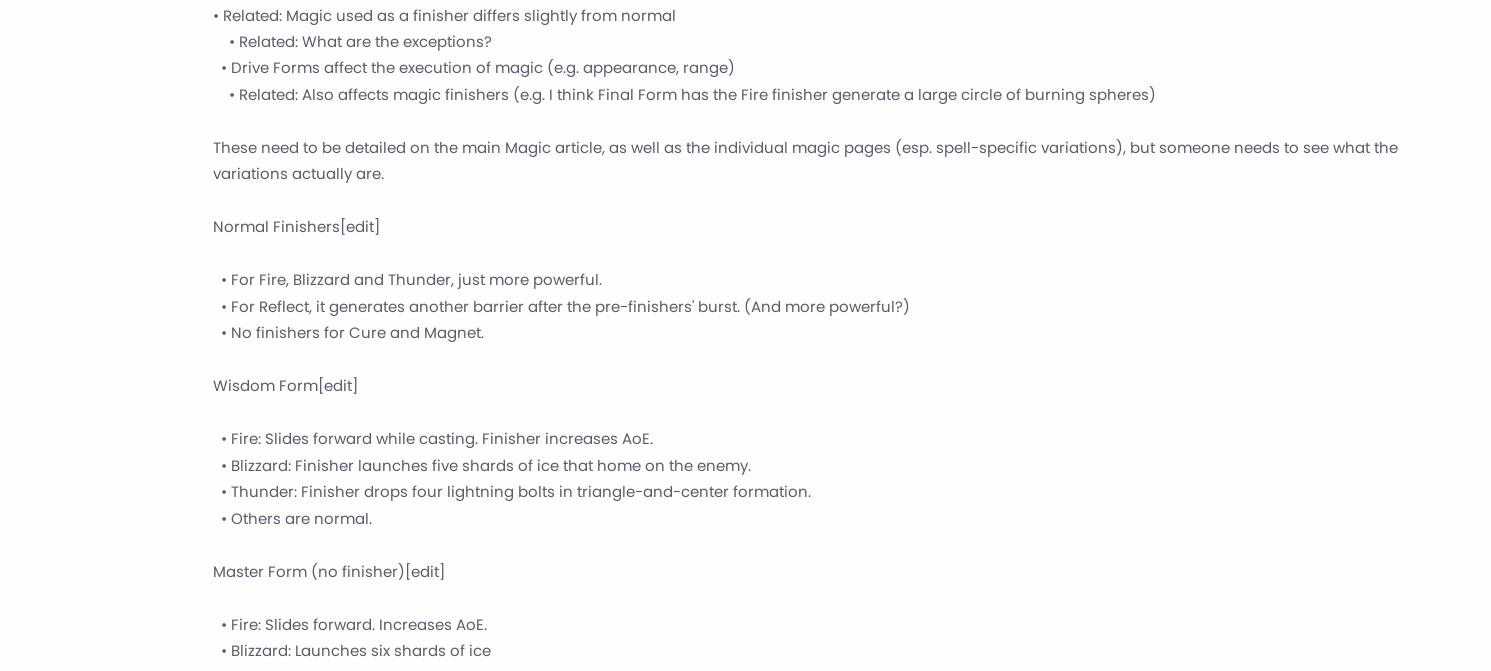• Related: Magic used as a finisher differs slightly from normal
    • Related: What are the exceptions?
  • Drive Forms affect the execution of magic (e.g. appearance, range)
    • Related: Also affects magic finishers (e.g. I think Final Form has the Fire finisher generate a large circle of burning spheres)

These need to be detailed on the main Magic article, as well as the individual magic pages (esp. spell-specific variations), but someone needs to see what the variations actually are.

Normal Finishers[edit]

  • For Fire, Blizzard and Thunder, just more powerful.
  • For Reflect, it generates another barrier after the pre-finishers' burst. (And more powerful?)
  • No finishers for Cure and Magnet.

Wisdom Form[edit]

  • Fire: Slides forward while casting. Finisher increases AoE.
  • Blizzard: Finisher launches five shards of ice that home on the enemy.
  • Thunder: Finisher drops four lightning bolts in triangle-and-center formation.
  • Others are normal.

Master Form (no finisher)[edit]

  • Fire: Slides forward. Increases AoE.
  • Blizzard: Launches six shards of ice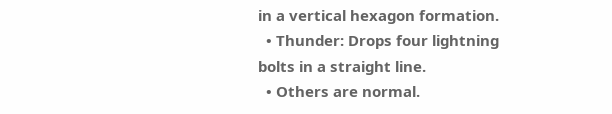in a vertical hexagon formation.
  • Thunder: Drops four lightning bolts in a straight line.
  • Others are normal.